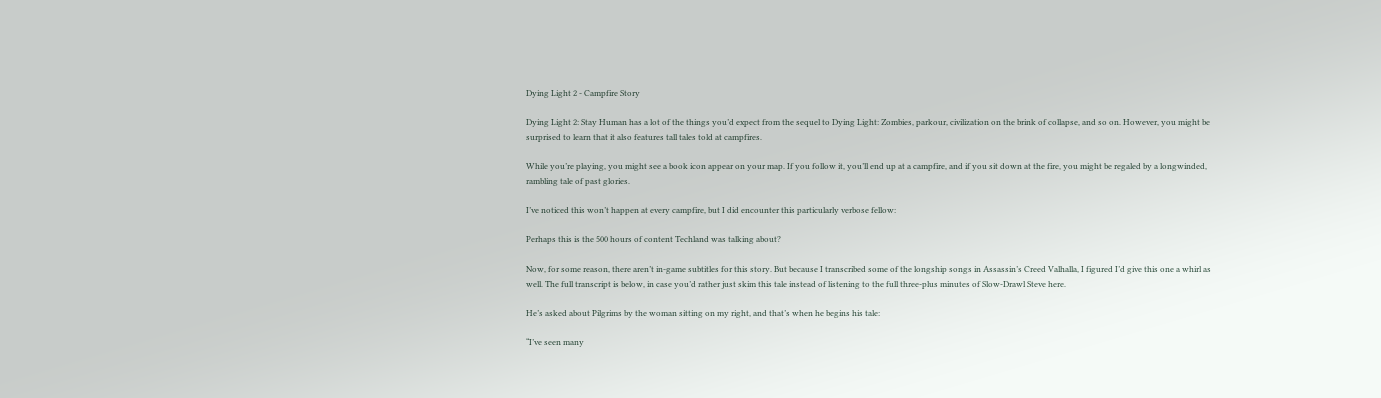Dying Light 2 - Campfire Story

Dying Light 2: Stay Human has a lot of the things you’d expect from the sequel to Dying Light: Zombies, parkour, civilization on the brink of collapse, and so on. However, you might be surprised to learn that it also features tall tales told at campfires.

While you’re playing, you might see a book icon appear on your map. If you follow it, you’ll end up at a campfire, and if you sit down at the fire, you might be regaled by a longwinded, rambling tale of past glories.

I’ve noticed this won’t happen at every campfire, but I did encounter this particularly verbose fellow:

Perhaps this is the 500 hours of content Techland was talking about?

Now, for some reason, there aren’t in-game subtitles for this story. But because I transcribed some of the longship songs in Assassin’s Creed Valhalla, I figured I’d give this one a whirl as well. The full transcript is below, in case you’d rather just skim this tale instead of listening to the full three-plus minutes of Slow-Drawl Steve here.

He’s asked about Pilgrims by the woman sitting on my right, and that’s when he begins his tale:

“I’ve seen many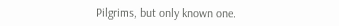Pilgrims, but only known one.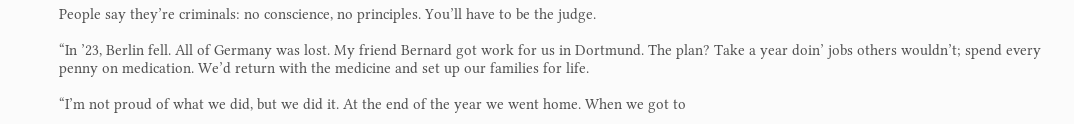People say they’re criminals: no conscience, no principles. You’ll have to be the judge.

“In ’23, Berlin fell. All of Germany was lost. My friend Bernard got work for us in Dortmund. The plan? Take a year doin’ jobs others wouldn’t; spend every penny on medication. We’d return with the medicine and set up our families for life.

“I’m not proud of what we did, but we did it. At the end of the year we went home. When we got to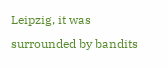Leipzig, it was surrounded by bandits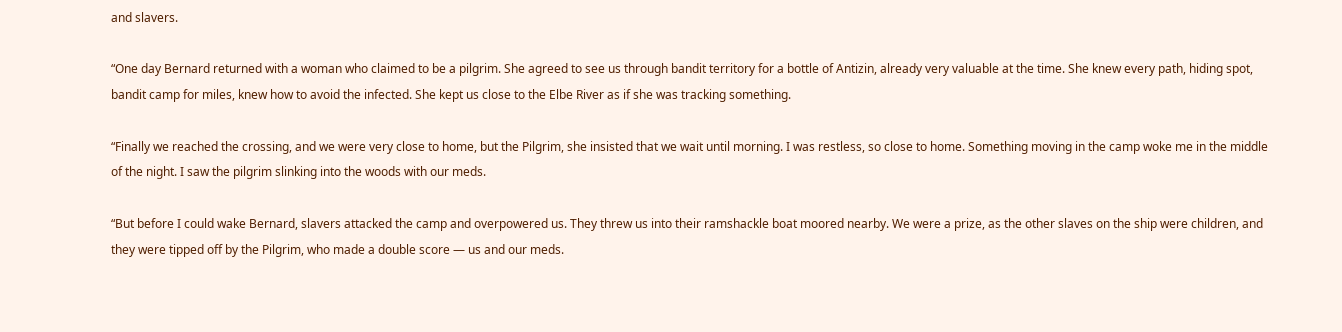and slavers.

“One day Bernard returned with a woman who claimed to be a pilgrim. She agreed to see us through bandit territory for a bottle of Antizin, already very valuable at the time. She knew every path, hiding spot, bandit camp for miles, knew how to avoid the infected. She kept us close to the Elbe River as if she was tracking something.

“Finally we reached the crossing, and we were very close to home, but the Pilgrim, she insisted that we wait until morning. I was restless, so close to home. Something moving in the camp woke me in the middle of the night. I saw the pilgrim slinking into the woods with our meds.

“But before I could wake Bernard, slavers attacked the camp and overpowered us. They threw us into their ramshackle boat moored nearby. We were a prize, as the other slaves on the ship were children, and they were tipped off by the Pilgrim, who made a double score — us and our meds.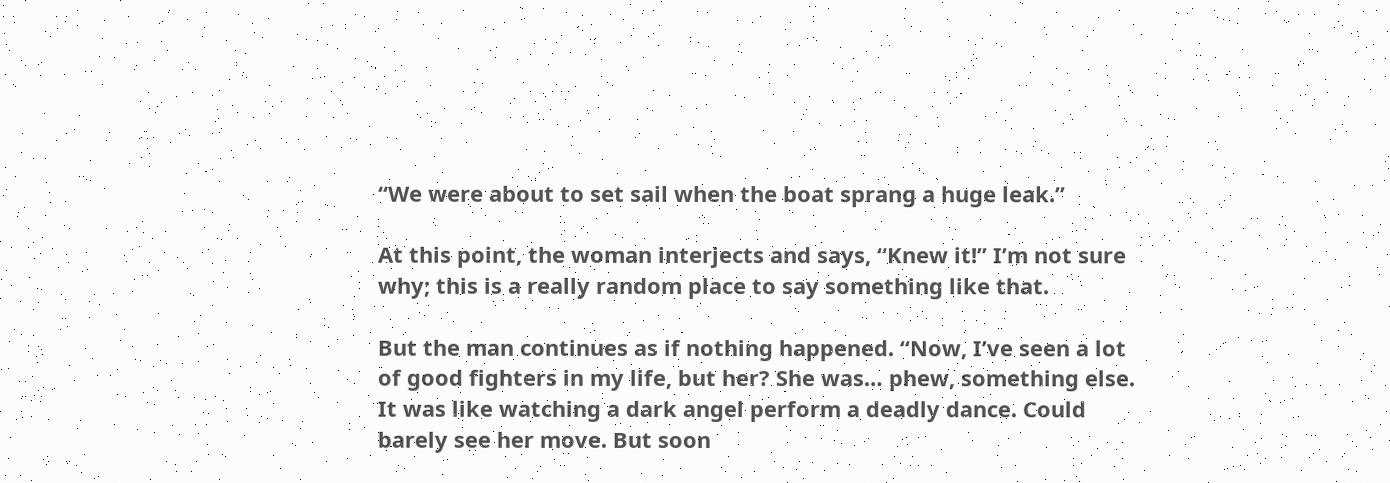“We were about to set sail when the boat sprang a huge leak.”

At this point, the woman interjects and says, “Knew it!” I’m not sure why; this is a really random place to say something like that.

But the man continues as if nothing happened. “Now, I’ve seen a lot of good fighters in my life, but her? She was… phew, something else. It was like watching a dark angel perform a deadly dance. Could barely see her move. But soon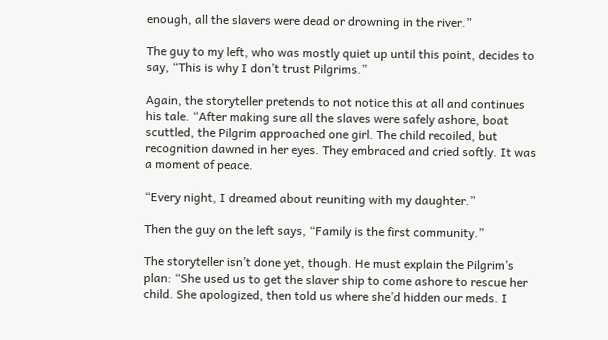enough, all the slavers were dead or drowning in the river.”

The guy to my left, who was mostly quiet up until this point, decides to say, “This is why I don’t trust Pilgrims.”

Again, the storyteller pretends to not notice this at all and continues his tale. “After making sure all the slaves were safely ashore, boat scuttled, the Pilgrim approached one girl. The child recoiled, but recognition dawned in her eyes. They embraced and cried softly. It was a moment of peace.

“Every night, I dreamed about reuniting with my daughter.”

Then the guy on the left says, “Family is the first community.”

The storyteller isn’t done yet, though. He must explain the Pilgrim’s plan: “She used us to get the slaver ship to come ashore to rescue her child. She apologized, then told us where she’d hidden our meds. I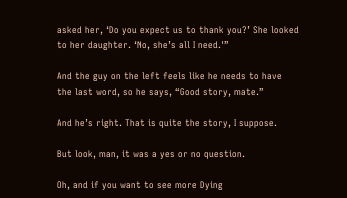asked her, ‘Do you expect us to thank you?’ She looked to her daughter. ‘No, she’s all I need.'”

And the guy on the left feels like he needs to have the last word, so he says, “Good story, mate.”

And he’s right. That is quite the story, I suppose.

But look, man, it was a yes or no question.

Oh, and if you want to see more Dying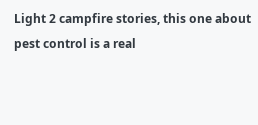Light 2 campfire stories, this one about pest control is a real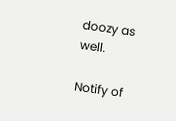doozy as well.

Notify of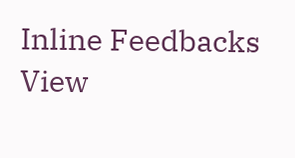Inline Feedbacks
View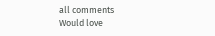all comments
Would love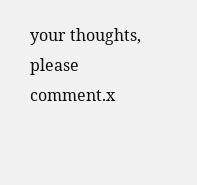your thoughts, please comment.x